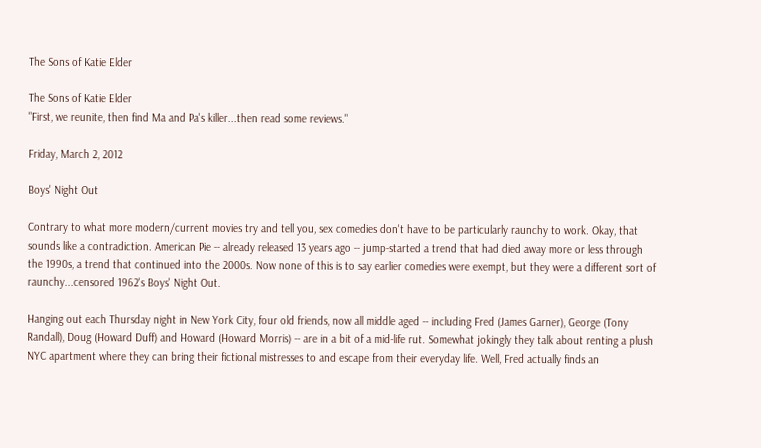The Sons of Katie Elder

The Sons of Katie Elder
"First, we reunite, then find Ma and Pa's killer...then read some reviews."

Friday, March 2, 2012

Boys' Night Out

Contrary to what more modern/current movies try and tell you, sex comedies don't have to be particularly raunchy to work. Okay, that sounds like a contradiction. American Pie -- already released 13 years ago -- jump-started a trend that had died away more or less through the 1990s, a trend that continued into the 2000s. Now none of this is to say earlier comedies were exempt, but they were a different sort of raunchy...censored 1962's Boys' Night Out.

Hanging out each Thursday night in New York City, four old friends, now all middle aged -- including Fred (James Garner), George (Tony Randall), Doug (Howard Duff) and Howard (Howard Morris) -- are in a bit of a mid-life rut. Somewhat jokingly they talk about renting a plush NYC apartment where they can bring their fictional mistresses to and escape from their everyday life. Well, Fred actually finds an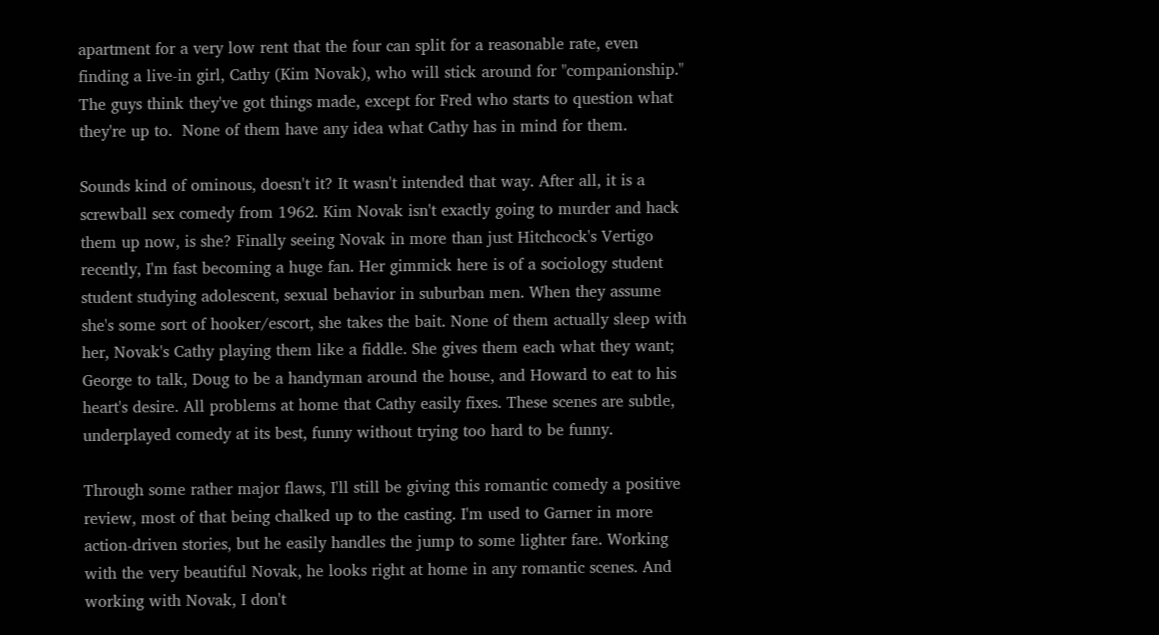apartment for a very low rent that the four can split for a reasonable rate, even finding a live-in girl, Cathy (Kim Novak), who will stick around for "companionship." The guys think they've got things made, except for Fred who starts to question what they're up to.  None of them have any idea what Cathy has in mind for them.

Sounds kind of ominous, doesn't it? It wasn't intended that way. After all, it is a screwball sex comedy from 1962. Kim Novak isn't exactly going to murder and hack them up now, is she? Finally seeing Novak in more than just Hitchcock's Vertigo recently, I'm fast becoming a huge fan. Her gimmick here is of a sociology student student studying adolescent, sexual behavior in suburban men. When they assume she's some sort of hooker/escort, she takes the bait. None of them actually sleep with her, Novak's Cathy playing them like a fiddle. She gives them each what they want; George to talk, Doug to be a handyman around the house, and Howard to eat to his heart's desire. All problems at home that Cathy easily fixes. These scenes are subtle, underplayed comedy at its best, funny without trying too hard to be funny.

Through some rather major flaws, I'll still be giving this romantic comedy a positive review, most of that being chalked up to the casting. I'm used to Garner in more action-driven stories, but he easily handles the jump to some lighter fare. Working with the very beautiful Novak, he looks right at home in any romantic scenes. And working with Novak, I don't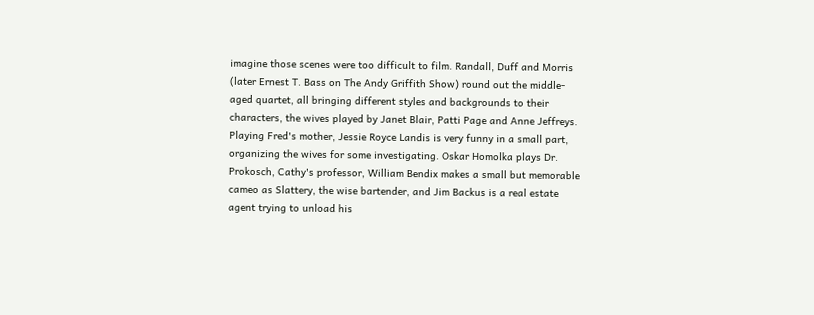imagine those scenes were too difficult to film. Randall, Duff and Morris (later Ernest T. Bass on The Andy Griffith Show) round out the middle-aged quartet, all bringing different styles and backgrounds to their characters, the wives played by Janet Blair, Patti Page and Anne Jeffreys. Playing Fred's mother, Jessie Royce Landis is very funny in a small part, organizing the wives for some investigating. Oskar Homolka plays Dr. Prokosch, Cathy's professor, William Bendix makes a small but memorable cameo as Slattery, the wise bartender, and Jim Backus is a real estate agent trying to unload his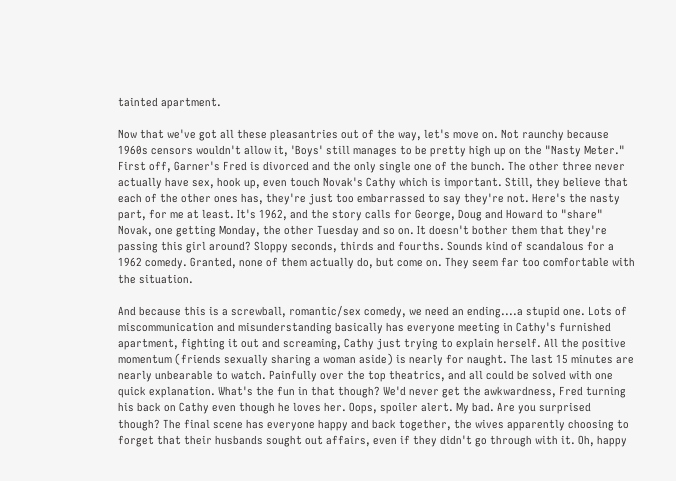tainted apartment.

Now that we've got all these pleasantries out of the way, let's move on. Not raunchy because 1960s censors wouldn't allow it, 'Boys' still manages to be pretty high up on the "Nasty Meter." First off, Garner's Fred is divorced and the only single one of the bunch. The other three never actually have sex, hook up, even touch Novak's Cathy which is important. Still, they believe that each of the other ones has, they're just too embarrassed to say they're not. Here's the nasty part, for me at least. It's 1962, and the story calls for George, Doug and Howard to "share" Novak, one getting Monday, the other Tuesday and so on. It doesn't bother them that they're passing this girl around? Sloppy seconds, thirds and fourths. Sounds kind of scandalous for a 1962 comedy. Granted, none of them actually do, but come on. They seem far too comfortable with the situation.

And because this is a screwball, romantic/sex comedy, we need an ending....a stupid one. Lots of miscommunication and misunderstanding basically has everyone meeting in Cathy's furnished apartment, fighting it out and screaming, Cathy just trying to explain herself. All the positive momentum (friends sexually sharing a woman aside) is nearly for naught. The last 15 minutes are nearly unbearable to watch. Painfully over the top theatrics, and all could be solved with one quick explanation. What's the fun in that though? We'd never get the awkwardness, Fred turning his back on Cathy even though he loves her. Oops, spoiler alert. My bad. Are you surprised though? The final scene has everyone happy and back together, the wives apparently choosing to forget that their husbands sought out affairs, even if they didn't go through with it. Oh, happy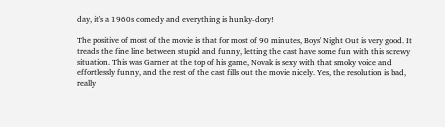day, it's a 1960s comedy and everything is hunky-dory!

The positive of most of the movie is that for most of 90 minutes, Boys' Night Out is very good. It treads the fine line between stupid and funny, letting the cast have some fun with this screwy situation. This was Garner at the top of his game, Novak is sexy with that smoky voice and effortlessly funny, and the rest of the cast fills out the movie nicely. Yes, the resolution is bad, really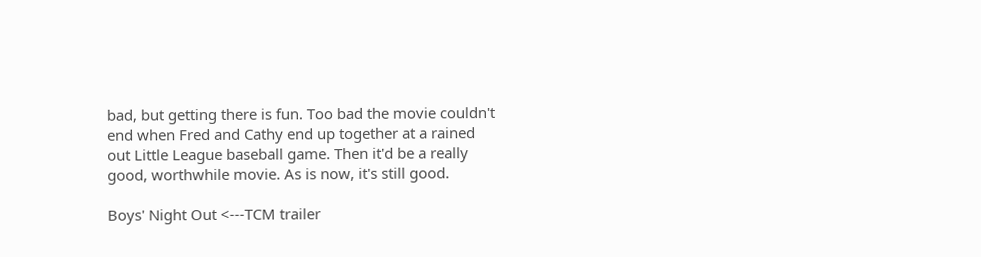bad, but getting there is fun. Too bad the movie couldn't end when Fred and Cathy end up together at a rained out Little League baseball game. Then it'd be a really good, worthwhile movie. As is now, it's still good.

Boys' Night Out <---TCM trailer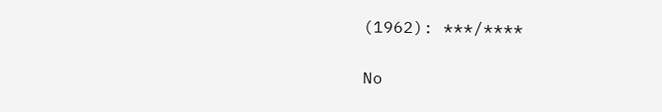(1962): ***/****

No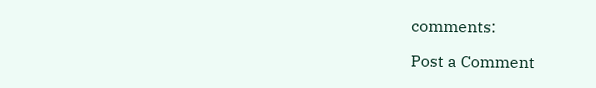comments:

Post a Comment